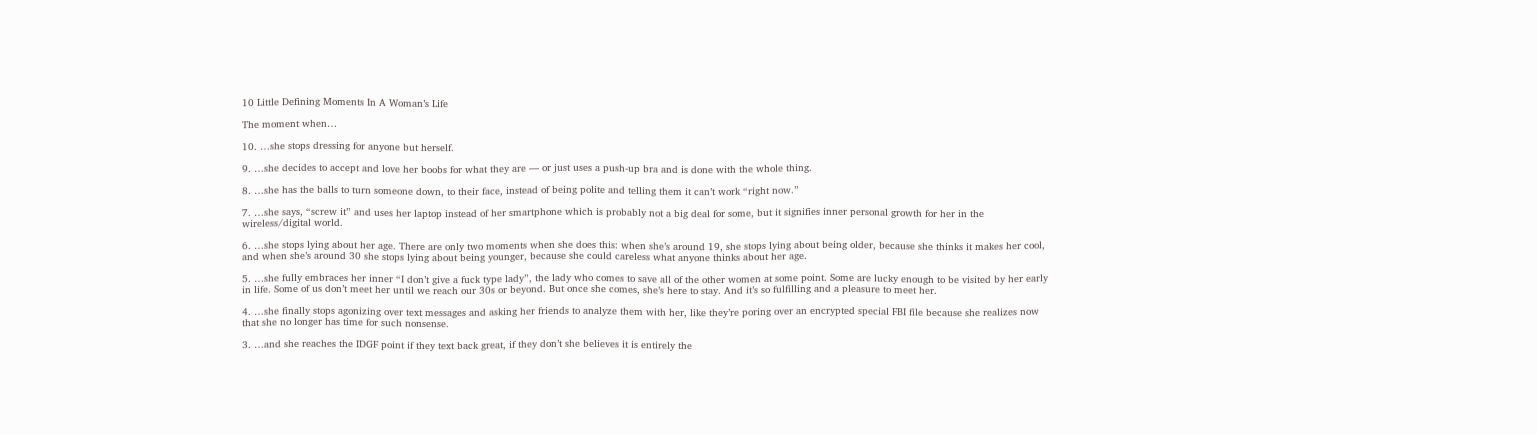10 Little Defining Moments In A Woman’s Life

The moment when…

10. …she stops dressing for anyone but herself.

9. …she decides to accept and love her boobs for what they are — or just uses a push-up bra and is done with the whole thing.

8. …she has the balls to turn someone down, to their face, instead of being polite and telling them it can’t work “right now.”

7. …she says, “screw it” and uses her laptop instead of her smartphone which is probably not a big deal for some, but it signifies inner personal growth for her in the wireless/digital world.

6. …she stops lying about her age. There are only two moments when she does this: when she’s around 19, she stops lying about being older, because she thinks it makes her cool, and when she’s around 30 she stops lying about being younger, because she could careless what anyone thinks about her age.

5. …she fully embraces her inner “I don’t give a fuck type lady”, the lady who comes to save all of the other women at some point. Some are lucky enough to be visited by her early in life. Some of us don’t meet her until we reach our 30s or beyond. But once she comes, she’s here to stay. And it’s so fulfilling and a pleasure to meet her.

4. …she finally stops agonizing over text messages and asking her friends to analyze them with her, like they’re poring over an encrypted special FBI file because she realizes now that she no longer has time for such nonsense.

3. …and she reaches the IDGF point if they text back great, if they don’t she believes it is entirely the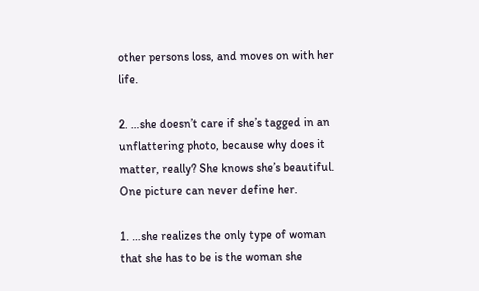other persons loss, and moves on with her life.

2. …she doesn’t care if she’s tagged in an unflattering photo, because why does it matter, really? She knows she’s beautiful. One picture can never define her.

1. …she realizes the only type of woman that she has to be is the woman she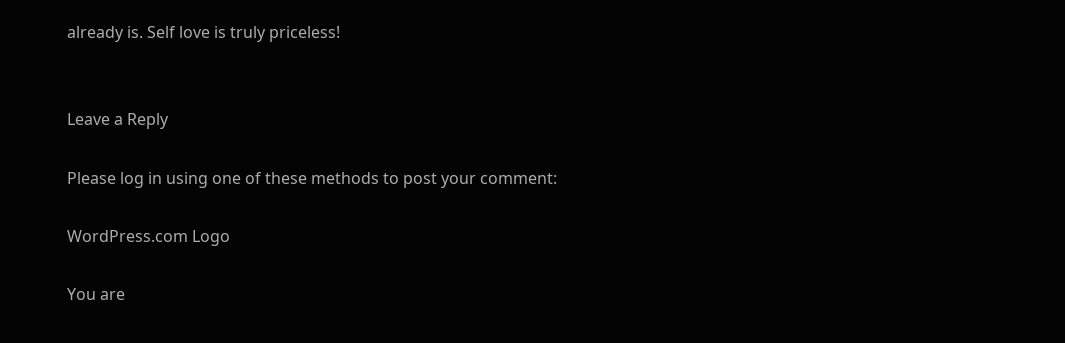already is. Self love is truly priceless!


Leave a Reply

Please log in using one of these methods to post your comment:

WordPress.com Logo

You are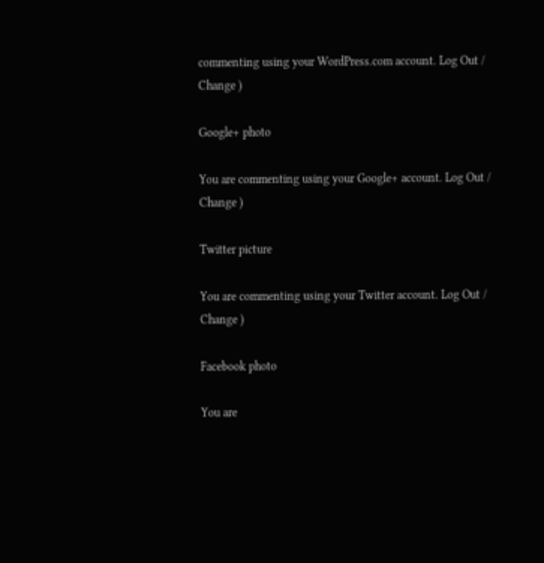commenting using your WordPress.com account. Log Out /  Change )

Google+ photo

You are commenting using your Google+ account. Log Out /  Change )

Twitter picture

You are commenting using your Twitter account. Log Out /  Change )

Facebook photo

You are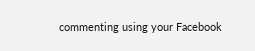commenting using your Facebook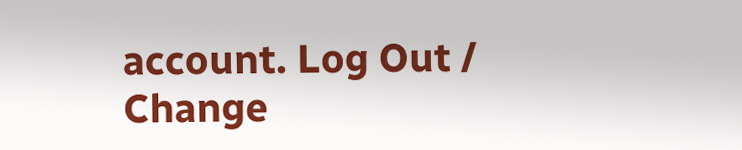account. Log Out /  Change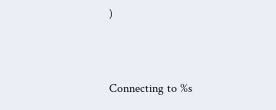)


Connecting to %s